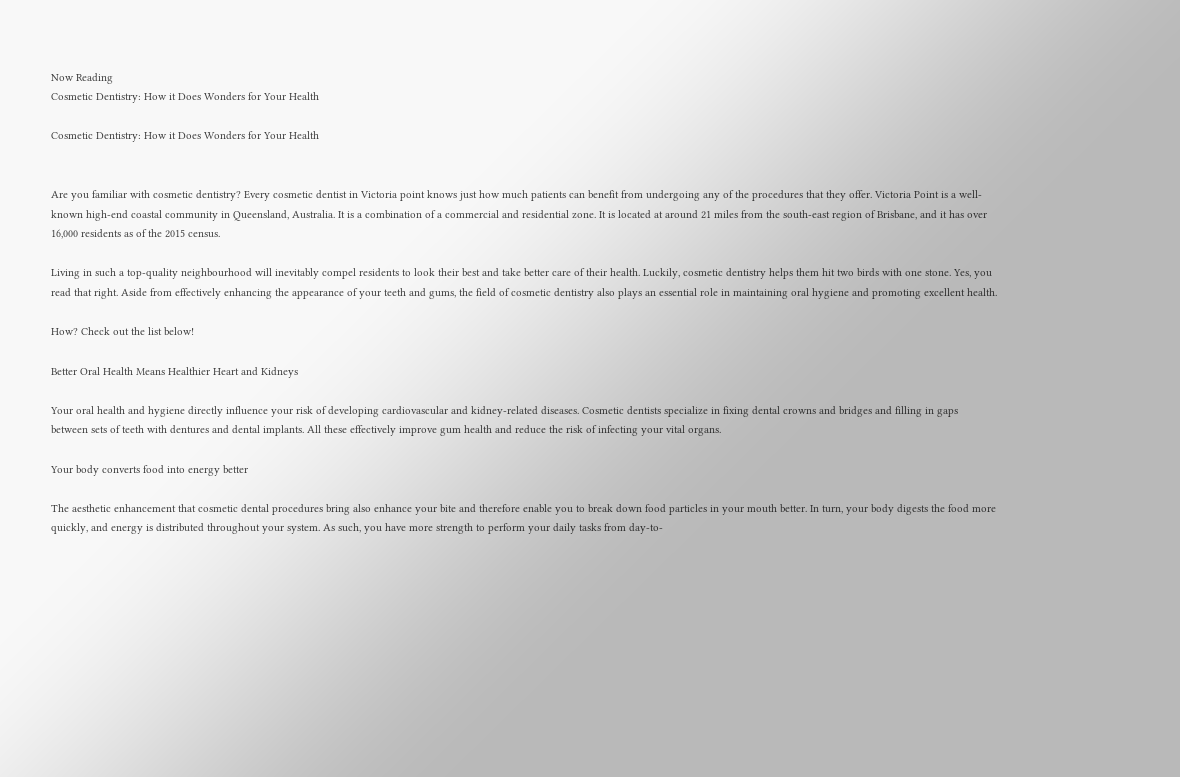Now Reading
Cosmetic Dentistry: How it Does Wonders for Your Health

Cosmetic Dentistry: How it Does Wonders for Your Health


Are you familiar with cosmetic dentistry? Every cosmetic dentist in Victoria point knows just how much patients can benefit from undergoing any of the procedures that they offer. Victoria Point is a well-known high-end coastal community in Queensland, Australia. It is a combination of a commercial and residential zone. It is located at around 21 miles from the south-east region of Brisbane, and it has over 16,000 residents as of the 2015 census.

Living in such a top-quality neighbourhood will inevitably compel residents to look their best and take better care of their health. Luckily, cosmetic dentistry helps them hit two birds with one stone. Yes, you read that right. Aside from effectively enhancing the appearance of your teeth and gums, the field of cosmetic dentistry also plays an essential role in maintaining oral hygiene and promoting excellent health.

How? Check out the list below!

Better Oral Health Means Healthier Heart and Kidneys

Your oral health and hygiene directly influence your risk of developing cardiovascular and kidney-related diseases. Cosmetic dentists specialize in fixing dental crowns and bridges and filling in gaps between sets of teeth with dentures and dental implants. All these effectively improve gum health and reduce the risk of infecting your vital organs.

Your body converts food into energy better

The aesthetic enhancement that cosmetic dental procedures bring also enhance your bite and therefore enable you to break down food particles in your mouth better. In turn, your body digests the food more quickly, and energy is distributed throughout your system. As such, you have more strength to perform your daily tasks from day-to-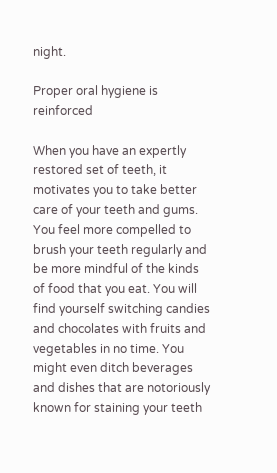night.

Proper oral hygiene is reinforced

When you have an expertly restored set of teeth, it motivates you to take better care of your teeth and gums. You feel more compelled to brush your teeth regularly and be more mindful of the kinds of food that you eat. You will find yourself switching candies and chocolates with fruits and vegetables in no time. You might even ditch beverages and dishes that are notoriously known for staining your teeth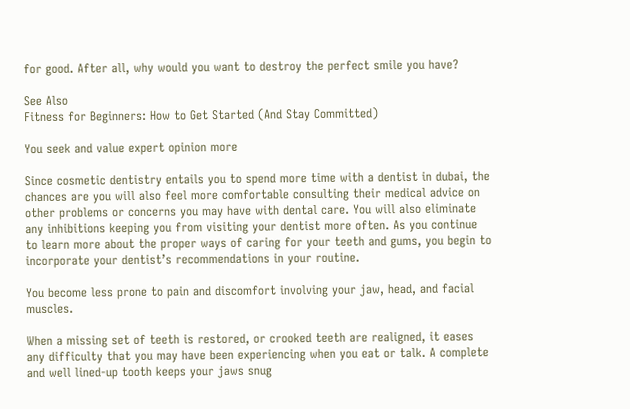for good. After all, why would you want to destroy the perfect smile you have?

See Also
Fitness for Beginners: How to Get Started (And Stay Committed)

You seek and value expert opinion more

Since cosmetic dentistry entails you to spend more time with a dentist in dubai, the chances are you will also feel more comfortable consulting their medical advice on other problems or concerns you may have with dental care. You will also eliminate any inhibitions keeping you from visiting your dentist more often. As you continue to learn more about the proper ways of caring for your teeth and gums, you begin to incorporate your dentist’s recommendations in your routine.

You become less prone to pain and discomfort involving your jaw, head, and facial muscles.

When a missing set of teeth is restored, or crooked teeth are realigned, it eases any difficulty that you may have been experiencing when you eat or talk. A complete and well lined-up tooth keeps your jaws snug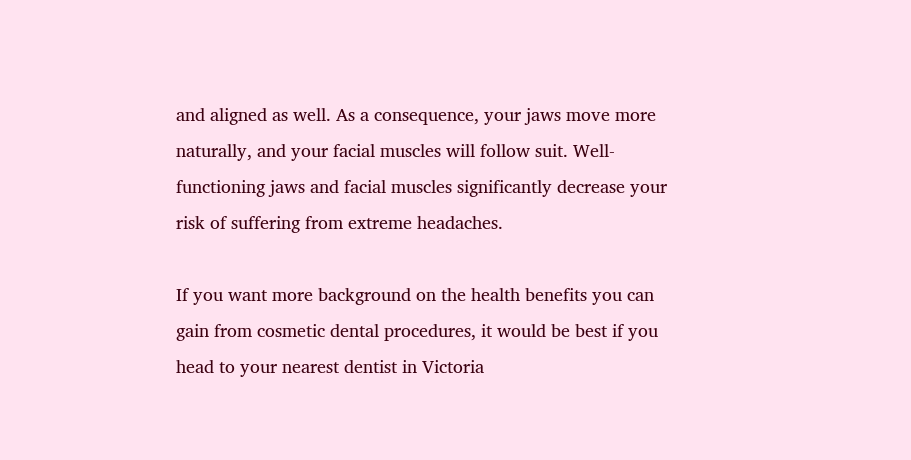and aligned as well. As a consequence, your jaws move more naturally, and your facial muscles will follow suit. Well-functioning jaws and facial muscles significantly decrease your risk of suffering from extreme headaches.

If you want more background on the health benefits you can gain from cosmetic dental procedures, it would be best if you head to your nearest dentist in Victoria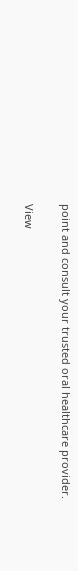point and consult your trusted oral healthcare provider.

View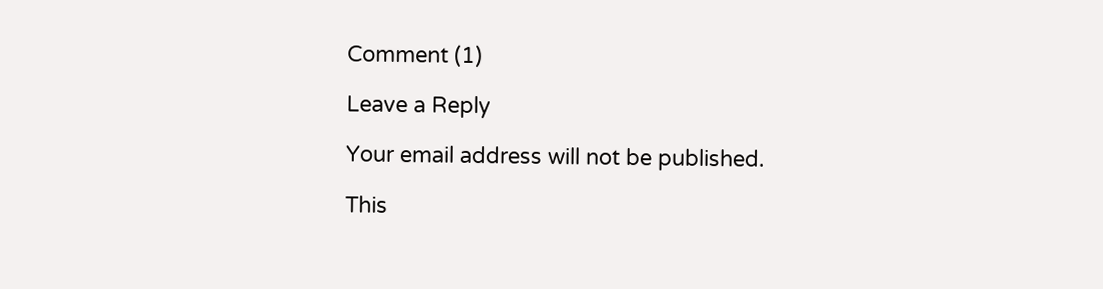Comment (1)

Leave a Reply

Your email address will not be published.

This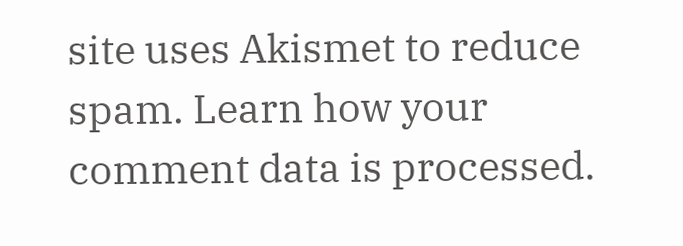site uses Akismet to reduce spam. Learn how your comment data is processed.